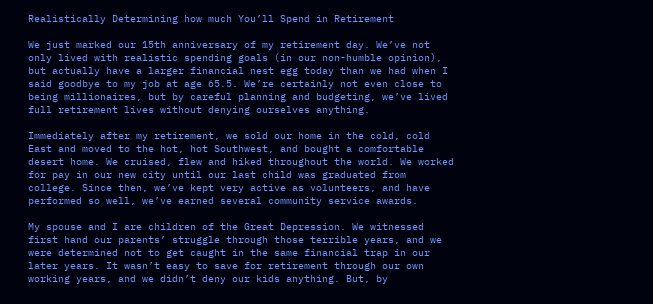Realistically Determining how much You’ll Spend in Retirement

We just marked our 15th anniversary of my retirement day. We’ve not only lived with realistic spending goals (in our non-humble opinion), but actually have a larger financial nest egg today than we had when I said goodbye to my job at age 65.5. We’re certainly not even close to being millionaires, but by careful planning and budgeting, we’ve lived full retirement lives without denying ourselves anything.

Immediately after my retirement, we sold our home in the cold, cold East and moved to the hot, hot Southwest, and bought a comfortable desert home. We cruised, flew and hiked throughout the world. We worked for pay in our new city until our last child was graduated from college. Since then, we’ve kept very active as volunteers, and have performed so well, we’ve earned several community service awards.

My spouse and I are children of the Great Depression. We witnessed first hand our parents’ struggle through those terrible years, and we were determined not to get caught in the same financial trap in our later years. It wasn’t easy to save for retirement through our own working years, and we didn’t deny our kids anything. But, by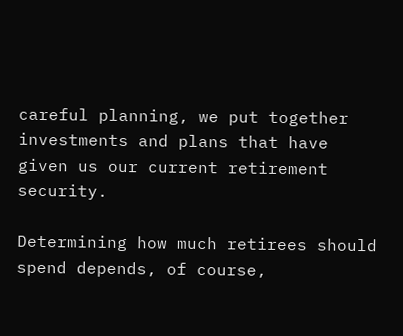careful planning, we put together investments and plans that have given us our current retirement security.

Determining how much retirees should spend depends, of course,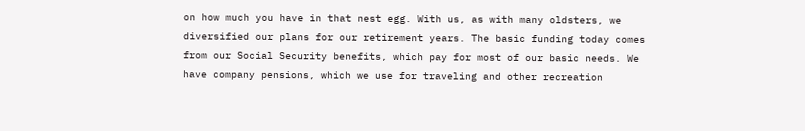on how much you have in that nest egg. With us, as with many oldsters, we diversified our plans for our retirement years. The basic funding today comes from our Social Security benefits, which pay for most of our basic needs. We have company pensions, which we use for traveling and other recreation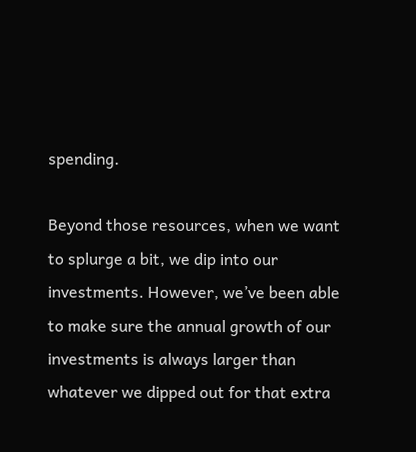spending.

Beyond those resources, when we want to splurge a bit, we dip into our investments. However, we’ve been able to make sure the annual growth of our investments is always larger than whatever we dipped out for that extra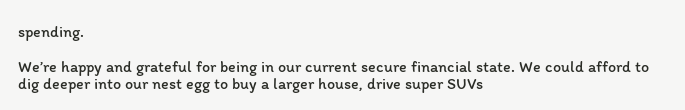spending.

We’re happy and grateful for being in our current secure financial state. We could afford to dig deeper into our nest egg to buy a larger house, drive super SUVs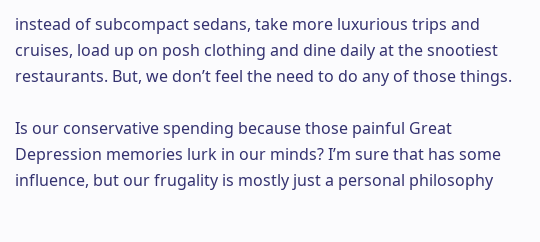instead of subcompact sedans, take more luxurious trips and cruises, load up on posh clothing and dine daily at the snootiest restaurants. But, we don’t feel the need to do any of those things.

Is our conservative spending because those painful Great Depression memories lurk in our minds? I’m sure that has some influence, but our frugality is mostly just a personal philosophy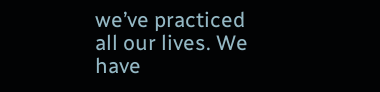we’ve practiced all our lives. We have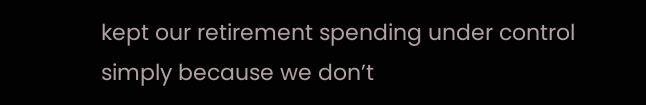kept our retirement spending under control simply because we don’t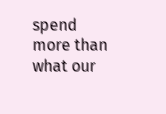spend more than what our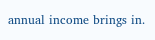annual income brings in.